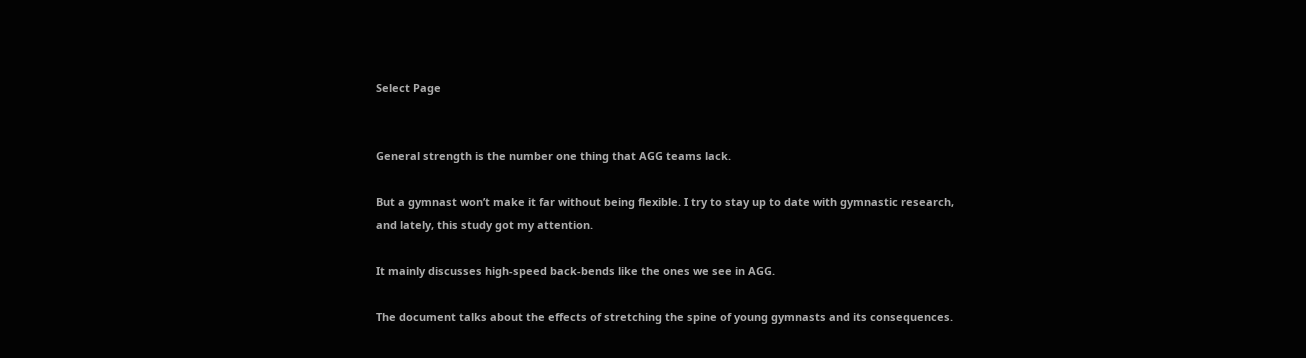Select Page


General strength is the number one thing that AGG teams lack.

But a gymnast won’t make it far without being flexible. I try to stay up to date with gymnastic research, and lately, this study got my attention.

It mainly discusses high-speed back-bends like the ones we see in AGG.

The document talks about the effects of stretching the spine of young gymnasts and its consequences.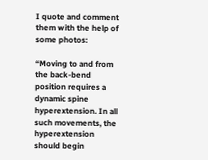I quote and comment them with the help of some photos:

“Moving to and from the back-bend position requires a
dynamic spine hyperextension. In all such movements, the
hyperextension should begin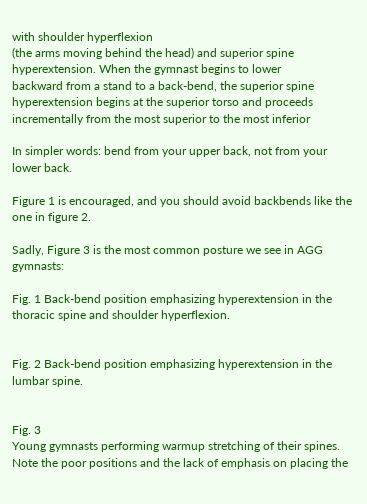with shoulder hyperflexion
(the arms moving behind the head) and superior spine
hyperextension. When the gymnast begins to lower
backward from a stand to a back-bend, the superior spine
hyperextension begins at the superior torso and proceeds
incrementally from the most superior to the most inferior

In simpler words: bend from your upper back, not from your lower back.

Figure 1 is encouraged, and you should avoid backbends like the one in figure 2.

Sadly, Figure 3 is the most common posture we see in AGG gymnasts:

Fig. 1 Back-bend position emphasizing hyperextension in the thoracic spine and shoulder hyperflexion.


Fig. 2 Back-bend position emphasizing hyperextension in the lumbar spine.


Fig. 3
Young gymnasts performing warmup stretching of their spines. Note the poor positions and the lack of emphasis on placing the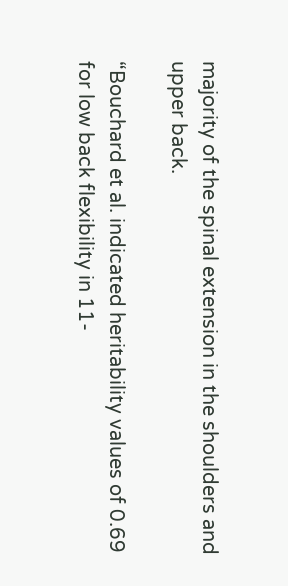majority of the spinal extension in the shoulders and upper back.

“Bouchard et al. indicated heritability values of 0.69
for low back flexibility in 11-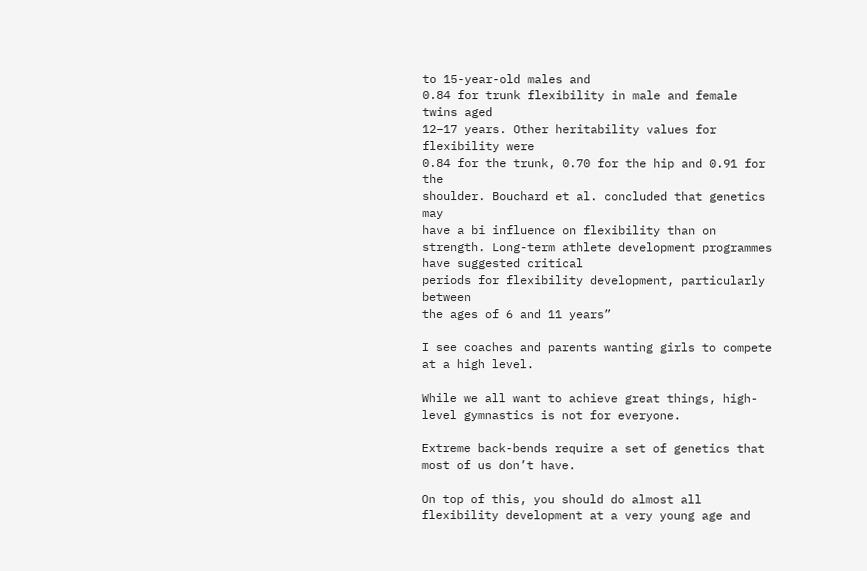to 15-year-old males and
0.84 for trunk flexibility in male and female twins aged
12–17 years. Other heritability values for flexibility were
0.84 for the trunk, 0.70 for the hip and 0.91 for the
shoulder. Bouchard et al. concluded that genetics may
have a bi influence on flexibility than on
strength. Long-term athlete development programmes have suggested critical
periods for flexibility development, particularly between
the ages of 6 and 11 years”

I see coaches and parents wanting girls to compete at a high level.

While we all want to achieve great things, high-level gymnastics is not for everyone.

Extreme back-bends require a set of genetics that most of us don’t have.

On top of this, you should do almost all flexibility development at a very young age and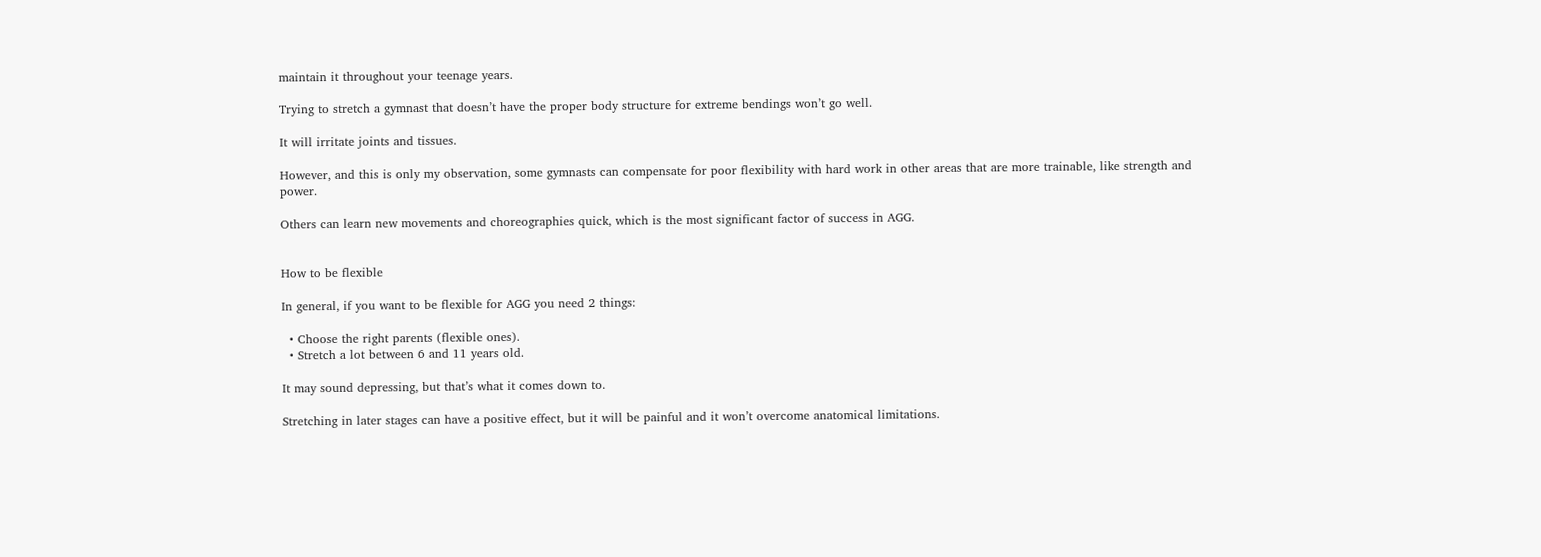maintain it throughout your teenage years.

Trying to stretch a gymnast that doesn’t have the proper body structure for extreme bendings won’t go well.

It will irritate joints and tissues.

However, and this is only my observation, some gymnasts can compensate for poor flexibility with hard work in other areas that are more trainable, like strength and power.

Others can learn new movements and choreographies quick, which is the most significant factor of success in AGG.


How to be flexible

In general, if you want to be flexible for AGG you need 2 things:

  • Choose the right parents (flexible ones).
  • Stretch a lot between 6 and 11 years old.

It may sound depressing, but that’s what it comes down to.

Stretching in later stages can have a positive effect, but it will be painful and it won’t overcome anatomical limitations.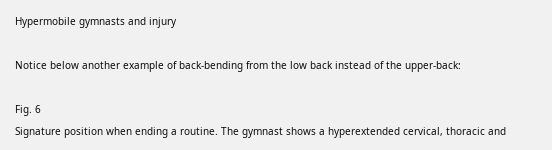Hypermobile gymnasts and injury

Notice below another example of back-bending from the low back instead of the upper-back:

Fig. 6
Signature position when ending a routine. The gymnast shows a hyperextended cervical, thoracic and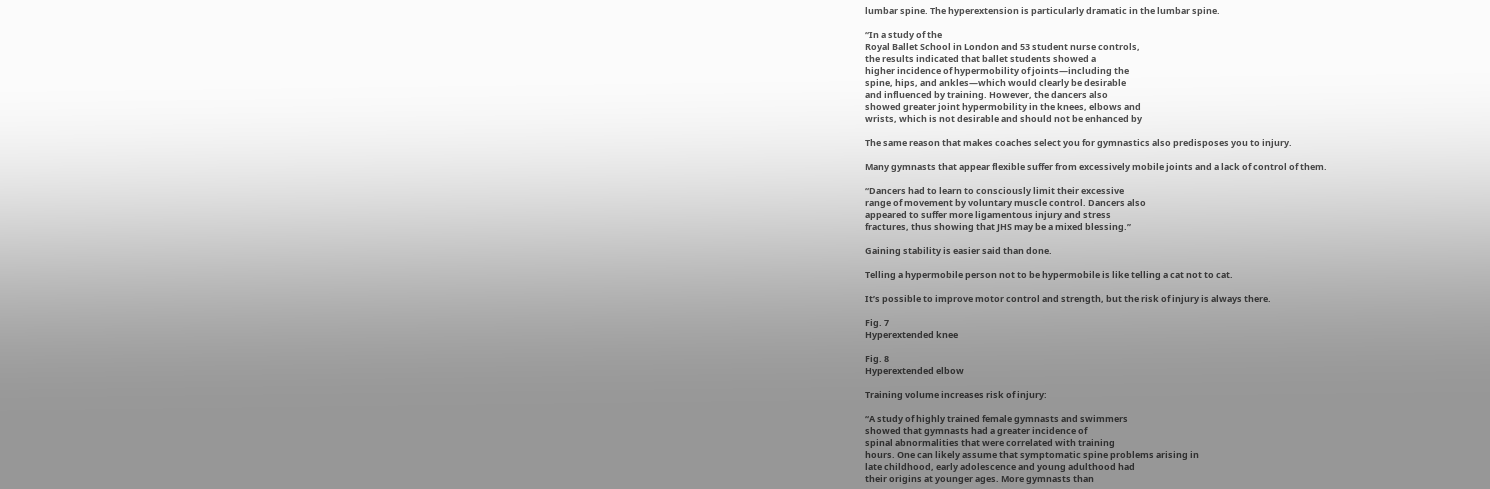lumbar spine. The hyperextension is particularly dramatic in the lumbar spine.

“In a study of the
Royal Ballet School in London and 53 student nurse controls,
the results indicated that ballet students showed a
higher incidence of hypermobility of joints—including the
spine, hips, and ankles—which would clearly be desirable
and influenced by training. However, the dancers also
showed greater joint hypermobility in the knees, elbows and
wrists, which is not desirable and should not be enhanced by

The same reason that makes coaches select you for gymnastics also predisposes you to injury.

Many gymnasts that appear flexible suffer from excessively mobile joints and a lack of control of them.

“Dancers had to learn to consciously limit their excessive
range of movement by voluntary muscle control. Dancers also
appeared to suffer more ligamentous injury and stress
fractures, thus showing that JHS may be a mixed blessing.”

Gaining stability is easier said than done.

Telling a hypermobile person not to be hypermobile is like telling a cat not to cat.

It’s possible to improve motor control and strength, but the risk of injury is always there.

Fig. 7
Hyperextended knee

Fig. 8
Hyperextended elbow

Training volume increases risk of injury:

“A study of highly trained female gymnasts and swimmers
showed that gymnasts had a greater incidence of
spinal abnormalities that were correlated with training
hours. One can likely assume that symptomatic spine problems arising in
late childhood, early adolescence and young adulthood had
their origins at younger ages. More gymnasts than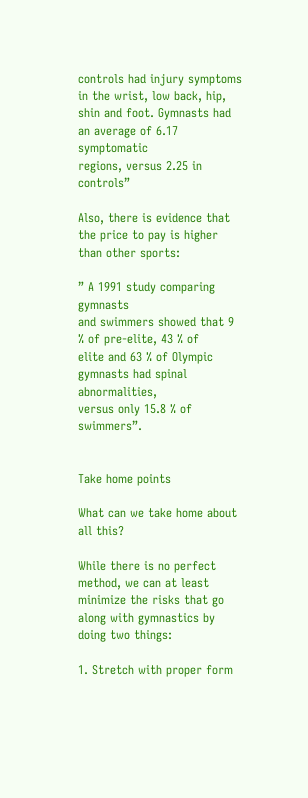controls had injury symptoms in the wrist, low back, hip,
shin and foot. Gymnasts had an average of 6.17 symptomatic
regions, versus 2.25 in controls”

Also, there is evidence that the price to pay is higher than other sports:

” A 1991 study comparing gymnasts
and swimmers showed that 9 % of pre-elite, 43 % of
elite and 63 % of Olympic gymnasts had spinal abnormalities,
versus only 15.8 % of swimmers”.


Take home points

What can we take home about all this?

While there is no perfect method, we can at least minimize the risks that go along with gymnastics by doing two things:

1. Stretch with proper form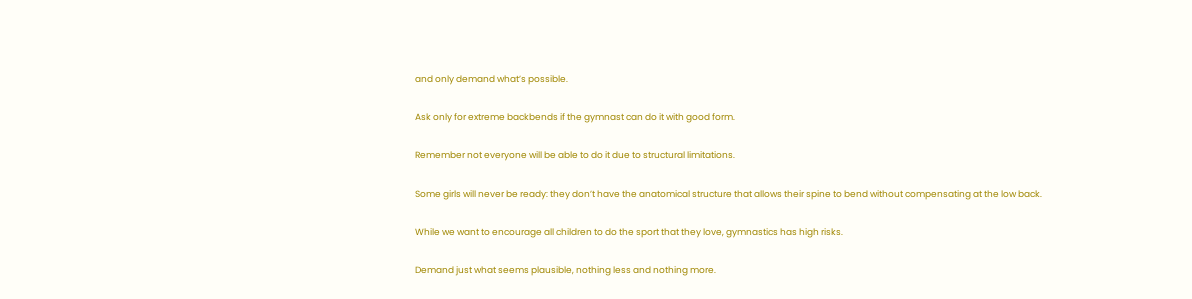and only demand what’s possible.

Ask only for extreme backbends if the gymnast can do it with good form.

Remember not everyone will be able to do it due to structural limitations.

Some girls will never be ready: they don’t have the anatomical structure that allows their spine to bend without compensating at the low back.

While we want to encourage all children to do the sport that they love, gymnastics has high risks.

Demand just what seems plausible, nothing less and nothing more.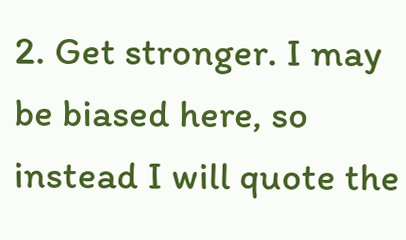2. Get stronger. I may be biased here, so instead I will quote the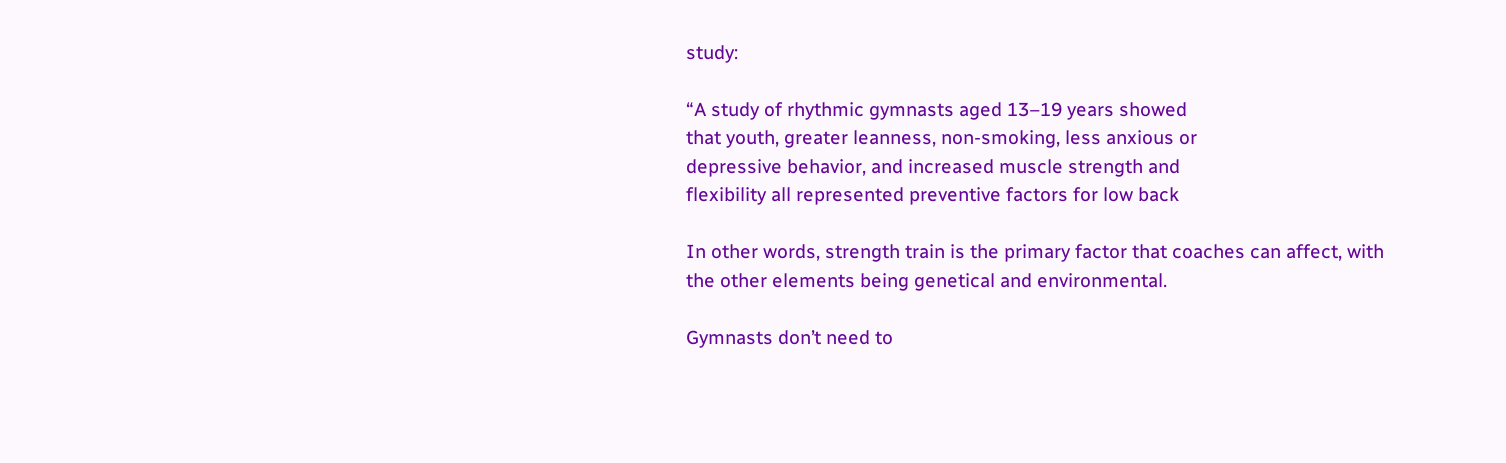study:

“A study of rhythmic gymnasts aged 13–19 years showed
that youth, greater leanness, non-smoking, less anxious or
depressive behavior, and increased muscle strength and
flexibility all represented preventive factors for low back

In other words, strength train is the primary factor that coaches can affect, with the other elements being genetical and environmental.

Gymnasts don’t need to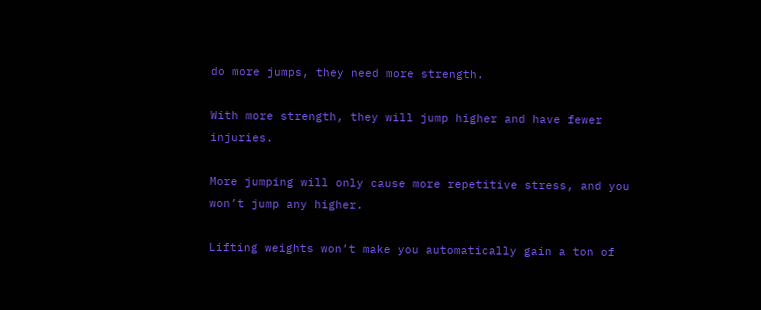do more jumps, they need more strength.

With more strength, they will jump higher and have fewer injuries.

More jumping will only cause more repetitive stress, and you won’t jump any higher.

Lifting weights won’t make you automatically gain a ton of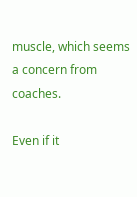muscle, which seems a concern from coaches.

Even if it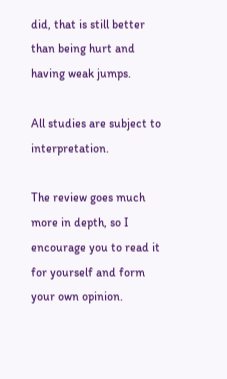did, that is still better than being hurt and having weak jumps.

All studies are subject to interpretation.

The review goes much more in depth, so I encourage you to read it for yourself and form your own opinion.